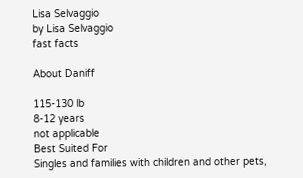Lisa Selvaggio
by Lisa Selvaggio
fast facts

About Daniff

115-130 lb
8-12 years
not applicable
Best Suited For
Singles and families with children and other pets,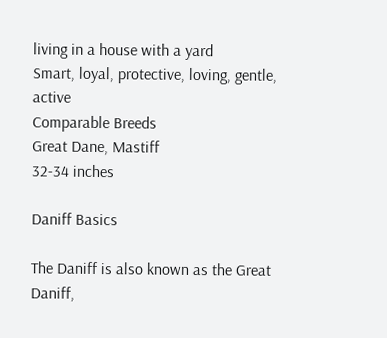living in a house with a yard
Smart, loyal, protective, loving, gentle, active
Comparable Breeds
Great Dane, Mastiff
32-34 inches

Daniff Basics

The Daniff is also known as the Great Daniff,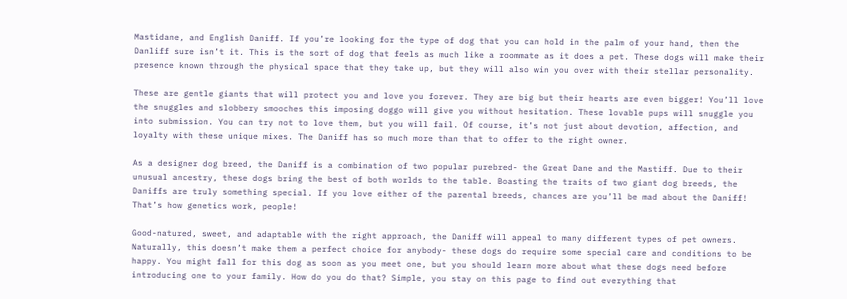Mastidane, and English Daniff. If you’re looking for the type of dog that you can hold in the palm of your hand, then the Danliff sure isn’t it. This is the sort of dog that feels as much like a roommate as it does a pet. These dogs will make their presence known through the physical space that they take up, but they will also win you over with their stellar personality.

These are gentle giants that will protect you and love you forever. They are big but their hearts are even bigger! You’ll love the snuggles and slobbery smooches this imposing doggo will give you without hesitation. These lovable pups will snuggle you into submission. You can try not to love them, but you will fail. Of course, it’s not just about devotion, affection, and loyalty with these unique mixes. The Daniff has so much more than that to offer to the right owner.

As a designer dog breed, the Daniff is a combination of two popular purebred- the Great Dane and the Mastiff. Due to their unusual ancestry, these dogs bring the best of both worlds to the table. Boasting the traits of two giant dog breeds, the Daniffs are truly something special. If you love either of the parental breeds, chances are you’ll be mad about the Daniff! That’s how genetics work, people!

Good-natured, sweet, and adaptable with the right approach, the Daniff will appeal to many different types of pet owners. Naturally, this doesn’t make them a perfect choice for anybody- these dogs do require some special care and conditions to be happy. You might fall for this dog as soon as you meet one, but you should learn more about what these dogs need before introducing one to your family. How do you do that? Simple, you stay on this page to find out everything that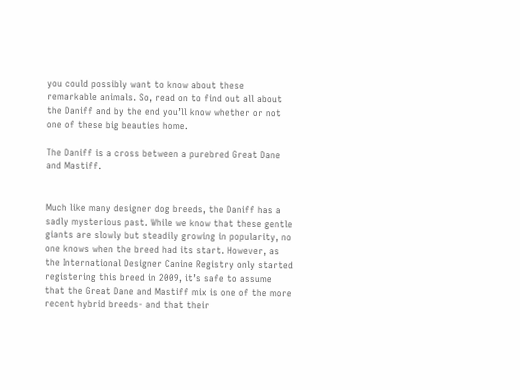you could possibly want to know about these remarkable animals. So, read on to find out all about the Daniff and by the end you’ll know whether or not one of these big beauties home.

The Daniff is a cross between a purebred Great Dane and Mastiff.


Much like many designer dog breeds, the Daniff has a sadly mysterious past. While we know that these gentle giants are slowly but steadily growing in popularity, no one knows when the breed had its start. However, as the International Designer Canine Registry only started registering this breed in 2009, it’s safe to assume that the Great Dane and Mastiff mix is one of the more recent hybrid breeds- and that their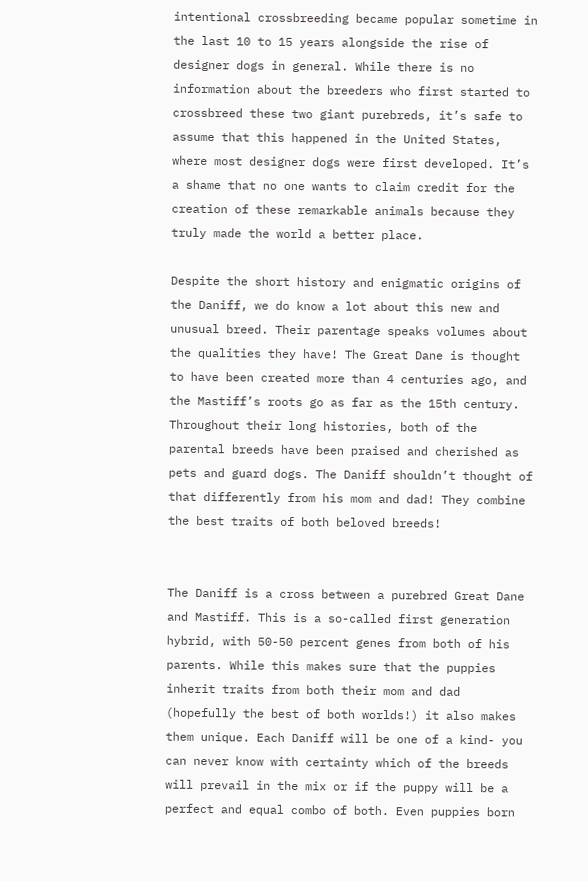intentional crossbreeding became popular sometime in the last 10 to 15 years alongside the rise of designer dogs in general. While there is no information about the breeders who first started to crossbreed these two giant purebreds, it’s safe to assume that this happened in the United States, where most designer dogs were first developed. It’s a shame that no one wants to claim credit for the creation of these remarkable animals because they truly made the world a better place.

Despite the short history and enigmatic origins of the Daniff, we do know a lot about this new and unusual breed. Their parentage speaks volumes about the qualities they have! The Great Dane is thought to have been created more than 4 centuries ago, and the Mastiff’s roots go as far as the 15th century. Throughout their long histories, both of the parental breeds have been praised and cherished as pets and guard dogs. The Daniff shouldn’t thought of that differently from his mom and dad! They combine the best traits of both beloved breeds!


The Daniff is a cross between a purebred Great Dane and Mastiff. This is a so-called first generation hybrid, with 50-50 percent genes from both of his parents. While this makes sure that the puppies inherit traits from both their mom and dad (hopefully the best of both worlds!) it also makes them unique. Each Daniff will be one of a kind- you can never know with certainty which of the breeds will prevail in the mix or if the puppy will be a perfect and equal combo of both. Even puppies born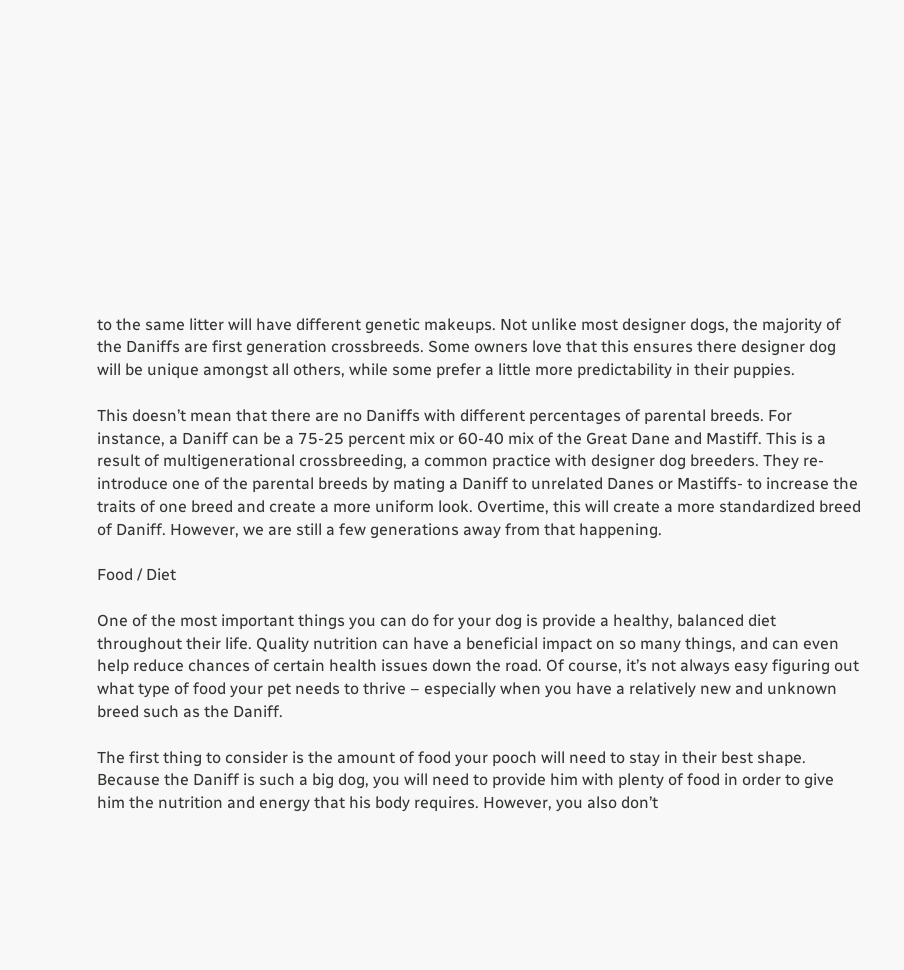to the same litter will have different genetic makeups. Not unlike most designer dogs, the majority of the Daniffs are first generation crossbreeds. Some owners love that this ensures there designer dog will be unique amongst all others, while some prefer a little more predictability in their puppies.

This doesn’t mean that there are no Daniffs with different percentages of parental breeds. For instance, a Daniff can be a 75-25 percent mix or 60-40 mix of the Great Dane and Mastiff. This is a result of multigenerational crossbreeding, a common practice with designer dog breeders. They re-introduce one of the parental breeds by mating a Daniff to unrelated Danes or Mastiffs- to increase the traits of one breed and create a more uniform look. Overtime, this will create a more standardized breed of Daniff. However, we are still a few generations away from that happening.

Food / Diet

One of the most important things you can do for your dog is provide a healthy, balanced diet throughout their life. Quality nutrition can have a beneficial impact on so many things, and can even help reduce chances of certain health issues down the road. Of course, it’s not always easy figuring out what type of food your pet needs to thrive – especially when you have a relatively new and unknown breed such as the Daniff.

The first thing to consider is the amount of food your pooch will need to stay in their best shape. Because the Daniff is such a big dog, you will need to provide him with plenty of food in order to give him the nutrition and energy that his body requires. However, you also don’t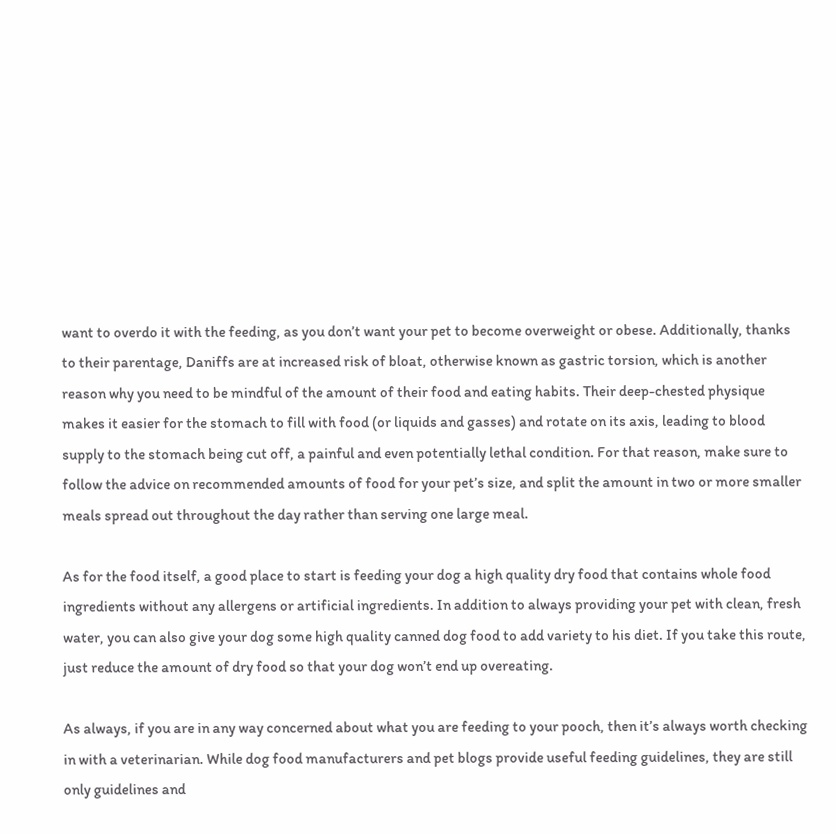want to overdo it with the feeding, as you don’t want your pet to become overweight or obese. Additionally, thanks to their parentage, Daniffs are at increased risk of bloat, otherwise known as gastric torsion, which is another reason why you need to be mindful of the amount of their food and eating habits. Their deep-chested physique makes it easier for the stomach to fill with food (or liquids and gasses) and rotate on its axis, leading to blood supply to the stomach being cut off, a painful and even potentially lethal condition. For that reason, make sure to follow the advice on recommended amounts of food for your pet’s size, and split the amount in two or more smaller meals spread out throughout the day rather than serving one large meal.

As for the food itself, a good place to start is feeding your dog a high quality dry food that contains whole food ingredients without any allergens or artificial ingredients. In addition to always providing your pet with clean, fresh water, you can also give your dog some high quality canned dog food to add variety to his diet. If you take this route, just reduce the amount of dry food so that your dog won’t end up overeating.

As always, if you are in any way concerned about what you are feeding to your pooch, then it’s always worth checking in with a veterinarian. While dog food manufacturers and pet blogs provide useful feeding guidelines, they are still only guidelines and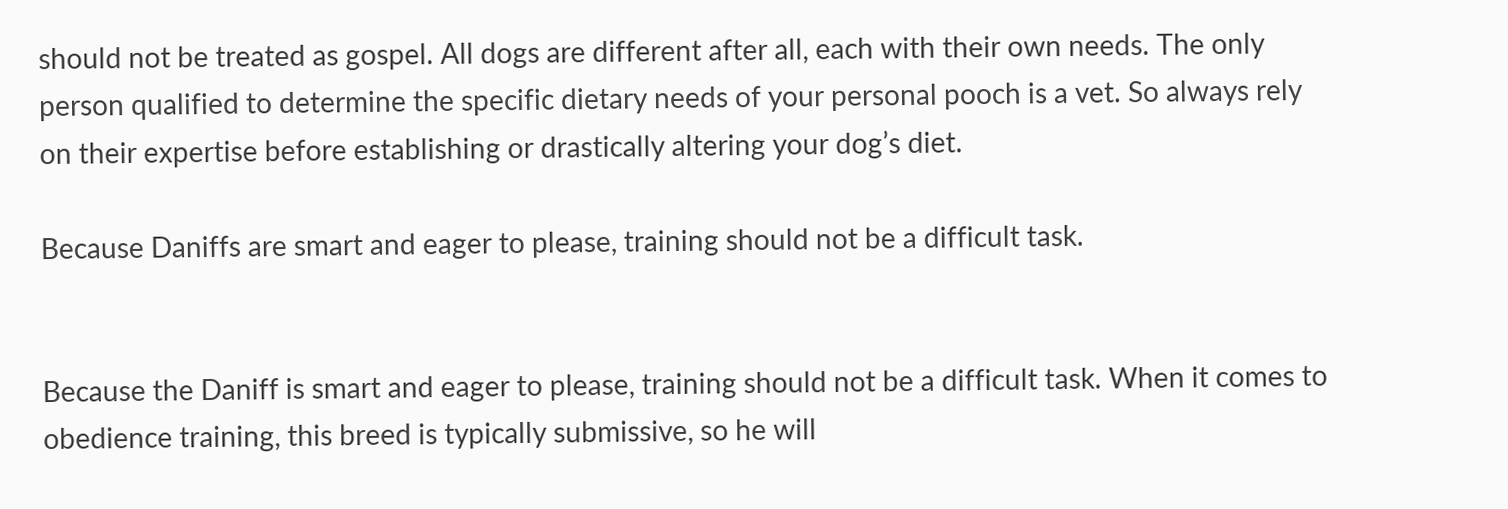should not be treated as gospel. All dogs are different after all, each with their own needs. The only person qualified to determine the specific dietary needs of your personal pooch is a vet. So always rely on their expertise before establishing or drastically altering your dog’s diet.

Because Daniffs are smart and eager to please, training should not be a difficult task.


Because the Daniff is smart and eager to please, training should not be a difficult task. When it comes to obedience training, this breed is typically submissive, so he will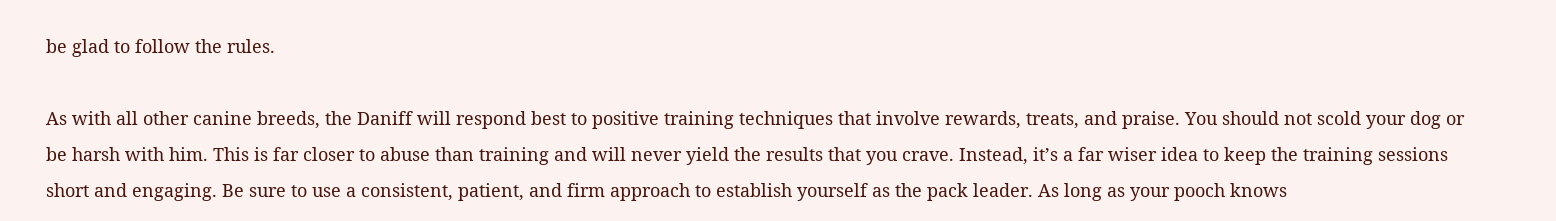be glad to follow the rules.

As with all other canine breeds, the Daniff will respond best to positive training techniques that involve rewards, treats, and praise. You should not scold your dog or be harsh with him. This is far closer to abuse than training and will never yield the results that you crave. Instead, it’s a far wiser idea to keep the training sessions short and engaging. Be sure to use a consistent, patient, and firm approach to establish yourself as the pack leader. As long as your pooch knows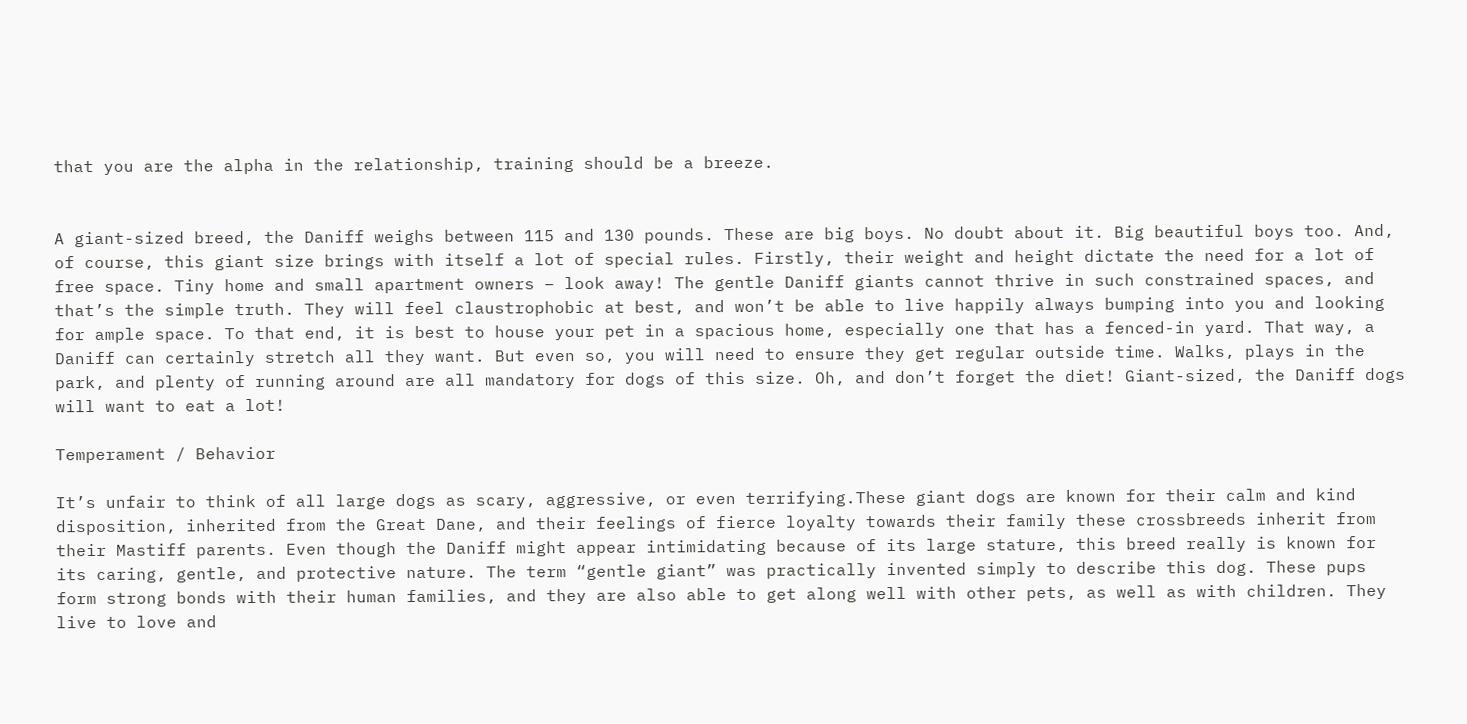that you are the alpha in the relationship, training should be a breeze.


A giant-sized breed, the Daniff weighs between 115 and 130 pounds. These are big boys. No doubt about it. Big beautiful boys too. And, of course, this giant size brings with itself a lot of special rules. Firstly, their weight and height dictate the need for a lot of free space. Tiny home and small apartment owners – look away! The gentle Daniff giants cannot thrive in such constrained spaces, and that’s the simple truth. They will feel claustrophobic at best, and won’t be able to live happily always bumping into you and looking for ample space. To that end, it is best to house your pet in a spacious home, especially one that has a fenced-in yard. That way, a Daniff can certainly stretch all they want. But even so, you will need to ensure they get regular outside time. Walks, plays in the park, and plenty of running around are all mandatory for dogs of this size. Oh, and don’t forget the diet! Giant-sized, the Daniff dogs will want to eat a lot!

Temperament / Behavior

It’s unfair to think of all large dogs as scary, aggressive, or even terrifying.These giant dogs are known for their calm and kind disposition, inherited from the Great Dane, and their feelings of fierce loyalty towards their family these crossbreeds inherit from their Mastiff parents. Even though the Daniff might appear intimidating because of its large stature, this breed really is known for its caring, gentle, and protective nature. The term “gentle giant” was practically invented simply to describe this dog. These pups form strong bonds with their human families, and they are also able to get along well with other pets, as well as with children. They live to love and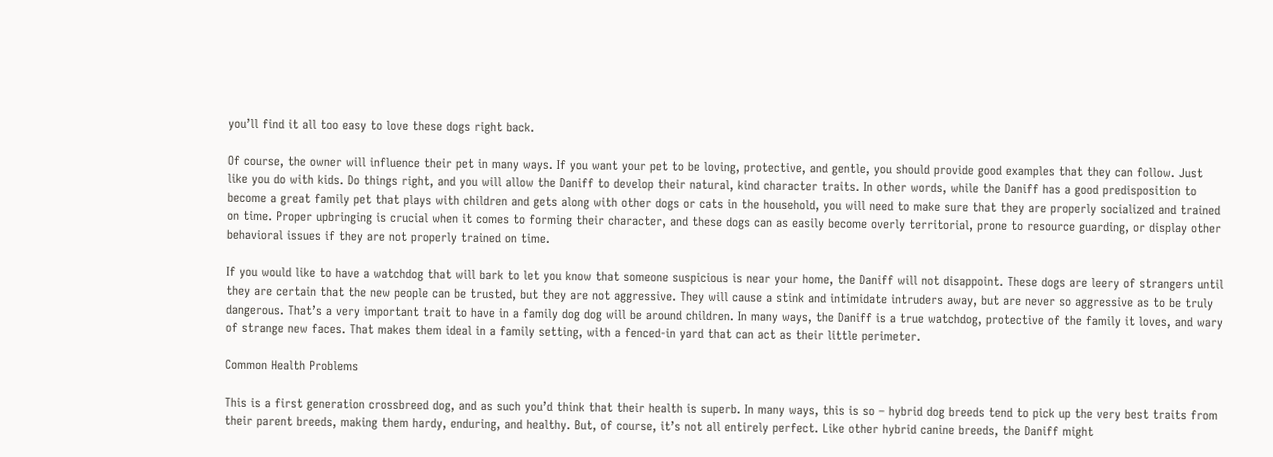you’ll find it all too easy to love these dogs right back.

Of course, the owner will influence their pet in many ways. If you want your pet to be loving, protective, and gentle, you should provide good examples that they can follow. Just like you do with kids. Do things right, and you will allow the Daniff to develop their natural, kind character traits. In other words, while the Daniff has a good predisposition to become a great family pet that plays with children and gets along with other dogs or cats in the household, you will need to make sure that they are properly socialized and trained on time. Proper upbringing is crucial when it comes to forming their character, and these dogs can as easily become overly territorial, prone to resource guarding, or display other behavioral issues if they are not properly trained on time.

If you would like to have a watchdog that will bark to let you know that someone suspicious is near your home, the Daniff will not disappoint. These dogs are leery of strangers until they are certain that the new people can be trusted, but they are not aggressive. They will cause a stink and intimidate intruders away, but are never so aggressive as to be truly dangerous. That’s a very important trait to have in a family dog dog will be around children. In many ways, the Daniff is a true watchdog, protective of the family it loves, and wary of strange new faces. That makes them ideal in a family setting, with a fenced-in yard that can act as their little perimeter.

Common Health Problems

This is a first generation crossbreed dog, and as such you’d think that their health is superb. In many ways, this is so – hybrid dog breeds tend to pick up the very best traits from their parent breeds, making them hardy, enduring, and healthy. But, of course, it’s not all entirely perfect. Like other hybrid canine breeds, the Daniff might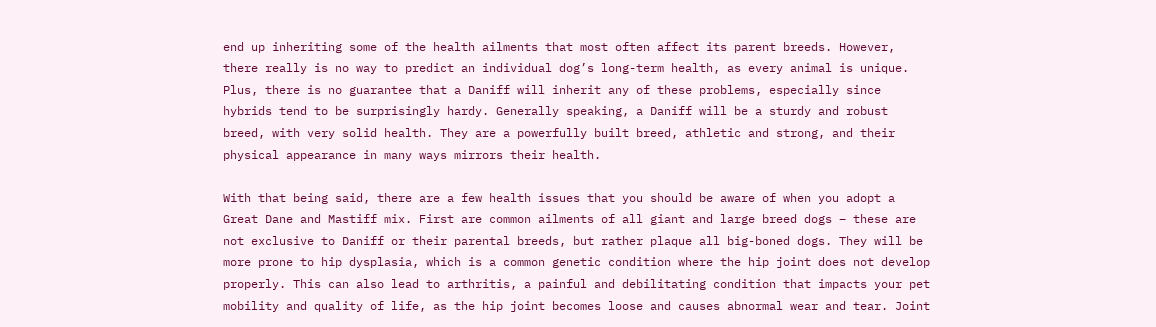end up inheriting some of the health ailments that most often affect its parent breeds. However, there really is no way to predict an individual dog’s long-term health, as every animal is unique. Plus, there is no guarantee that a Daniff will inherit any of these problems, especially since hybrids tend to be surprisingly hardy. Generally speaking, a Daniff will be a sturdy and robust breed, with very solid health. They are a powerfully built breed, athletic and strong, and their physical appearance in many ways mirrors their health.

With that being said, there are a few health issues that you should be aware of when you adopt a Great Dane and Mastiff mix. First are common ailments of all giant and large breed dogs – these are not exclusive to Daniff or their parental breeds, but rather plaque all big-boned dogs. They will be more prone to hip dysplasia, which is a common genetic condition where the hip joint does not develop properly. This can also lead to arthritis, a painful and debilitating condition that impacts your pet mobility and quality of life, as the hip joint becomes loose and causes abnormal wear and tear. Joint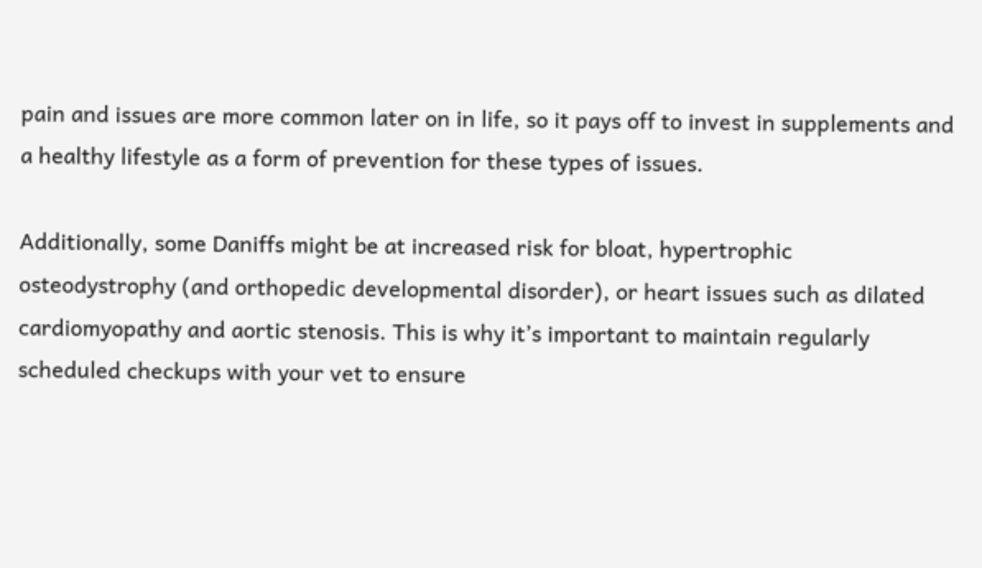pain and issues are more common later on in life, so it pays off to invest in supplements and a healthy lifestyle as a form of prevention for these types of issues.

Additionally, some Daniffs might be at increased risk for bloat, hypertrophic osteodystrophy (and orthopedic developmental disorder), or heart issues such as dilated cardiomyopathy and aortic stenosis. This is why it’s important to maintain regularly scheduled checkups with your vet to ensure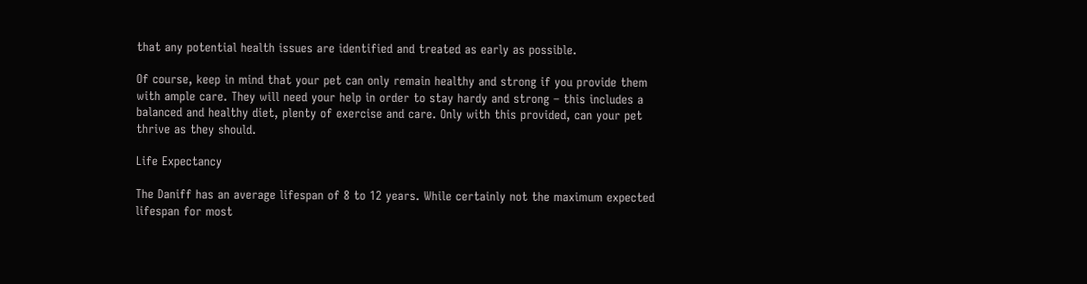that any potential health issues are identified and treated as early as possible.

Of course, keep in mind that your pet can only remain healthy and strong if you provide them with ample care. They will need your help in order to stay hardy and strong – this includes a balanced and healthy diet, plenty of exercise and care. Only with this provided, can your pet thrive as they should.

Life Expectancy

The Daniff has an average lifespan of 8 to 12 years. While certainly not the maximum expected lifespan for most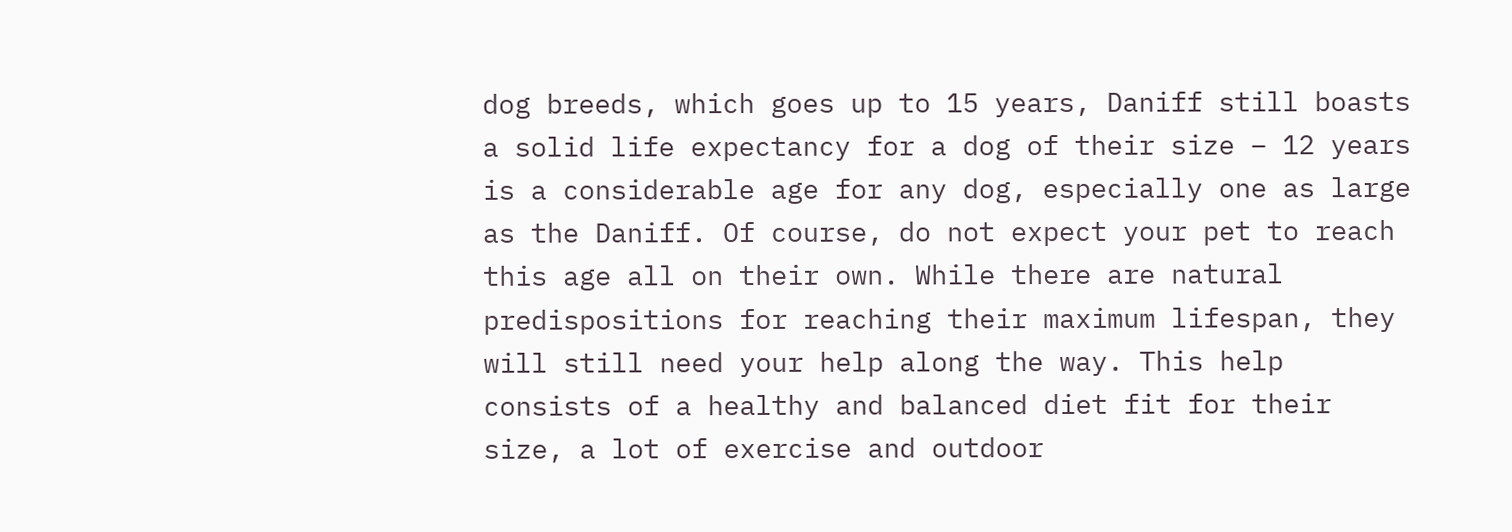dog breeds, which goes up to 15 years, Daniff still boasts a solid life expectancy for a dog of their size – 12 years is a considerable age for any dog, especially one as large as the Daniff. Of course, do not expect your pet to reach this age all on their own. While there are natural predispositions for reaching their maximum lifespan, they will still need your help along the way. This help consists of a healthy and balanced diet fit for their size, a lot of exercise and outdoor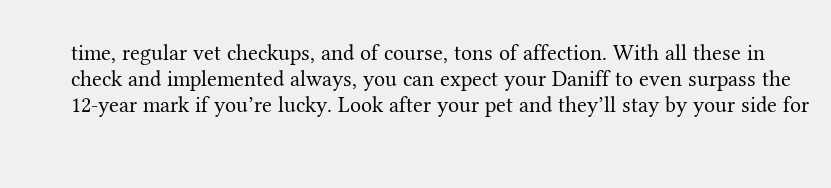time, regular vet checkups, and of course, tons of affection. With all these in check and implemented always, you can expect your Daniff to even surpass the 12-year mark if you’re lucky. Look after your pet and they’ll stay by your side for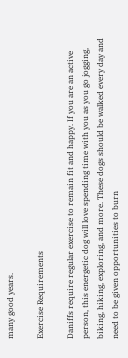many good years.

Exercise Requirements

Daniffs require regular exercise to remain fit and happy. If you are an active person, this energetic dog will love spending time with you as you go jogging, biking, hiking, exploring, and more. These dogs should be walked every day and need to be given opportunities to burn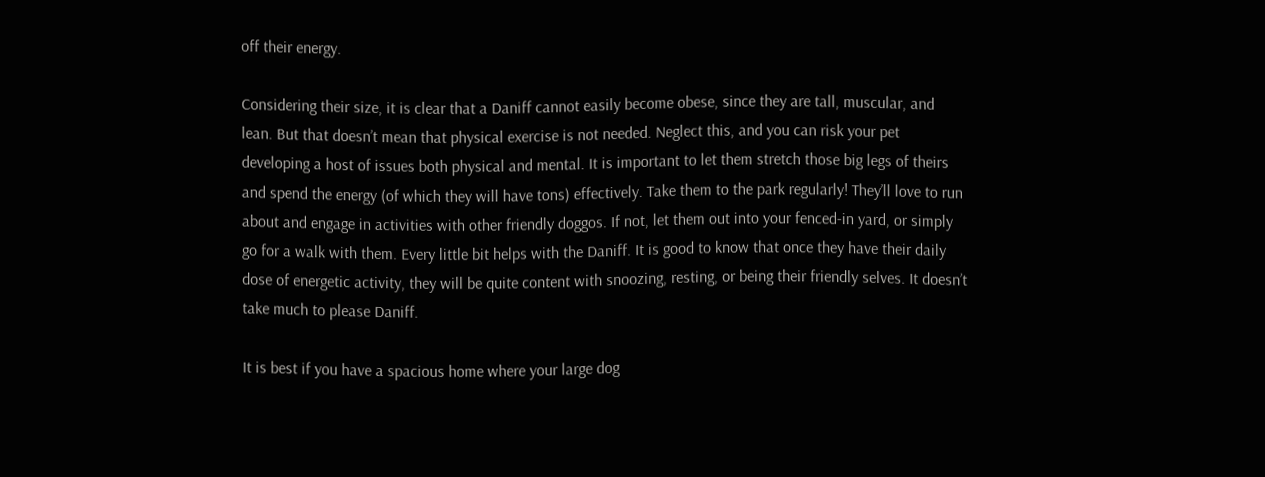off their energy.

Considering their size, it is clear that a Daniff cannot easily become obese, since they are tall, muscular, and lean. But that doesn’t mean that physical exercise is not needed. Neglect this, and you can risk your pet developing a host of issues both physical and mental. It is important to let them stretch those big legs of theirs and spend the energy (of which they will have tons) effectively. Take them to the park regularly! They’ll love to run about and engage in activities with other friendly doggos. If not, let them out into your fenced-in yard, or simply go for a walk with them. Every little bit helps with the Daniff. It is good to know that once they have their daily dose of energetic activity, they will be quite content with snoozing, resting, or being their friendly selves. It doesn’t take much to please Daniff.

It is best if you have a spacious home where your large dog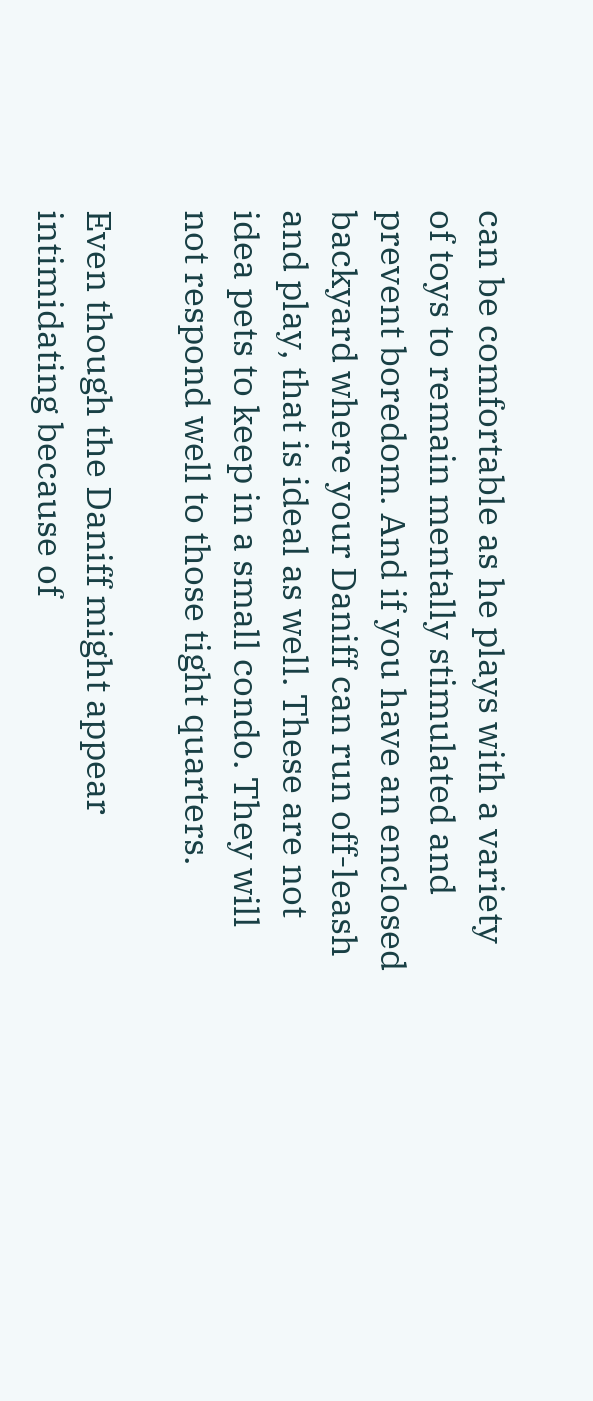can be comfortable as he plays with a variety of toys to remain mentally stimulated and prevent boredom. And if you have an enclosed backyard where your Daniff can run off-leash and play, that is ideal as well. These are not idea pets to keep in a small condo. They will not respond well to those tight quarters.

Even though the Daniff might appear intimidating because of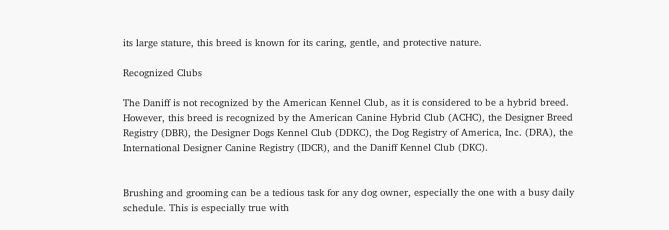its large stature, this breed is known for its caring, gentle, and protective nature.

Recognized Clubs

The Daniff is not recognized by the American Kennel Club, as it is considered to be a hybrid breed. However, this breed is recognized by the American Canine Hybrid Club (ACHC), the Designer Breed Registry (DBR), the Designer Dogs Kennel Club (DDKC), the Dog Registry of America, Inc. (DRA), the International Designer Canine Registry (IDCR), and the Daniff Kennel Club (DKC).


Brushing and grooming can be a tedious task for any dog owner, especially the one with a busy daily schedule. This is especially true with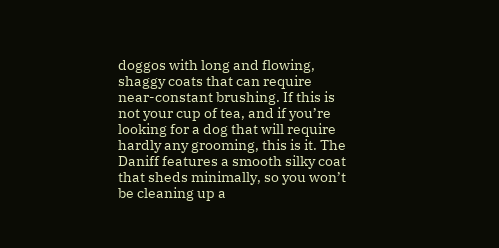doggos with long and flowing, shaggy coats that can require near-constant brushing. If this is not your cup of tea, and if you’re looking for a dog that will require hardly any grooming, this is it. The Daniff features a smooth silky coat that sheds minimally, so you won’t be cleaning up a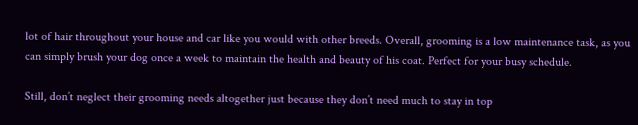lot of hair throughout your house and car like you would with other breeds. Overall, grooming is a low maintenance task, as you can simply brush your dog once a week to maintain the health and beauty of his coat. Perfect for your busy schedule.

Still, don’t neglect their grooming needs altogether just because they don’t need much to stay in top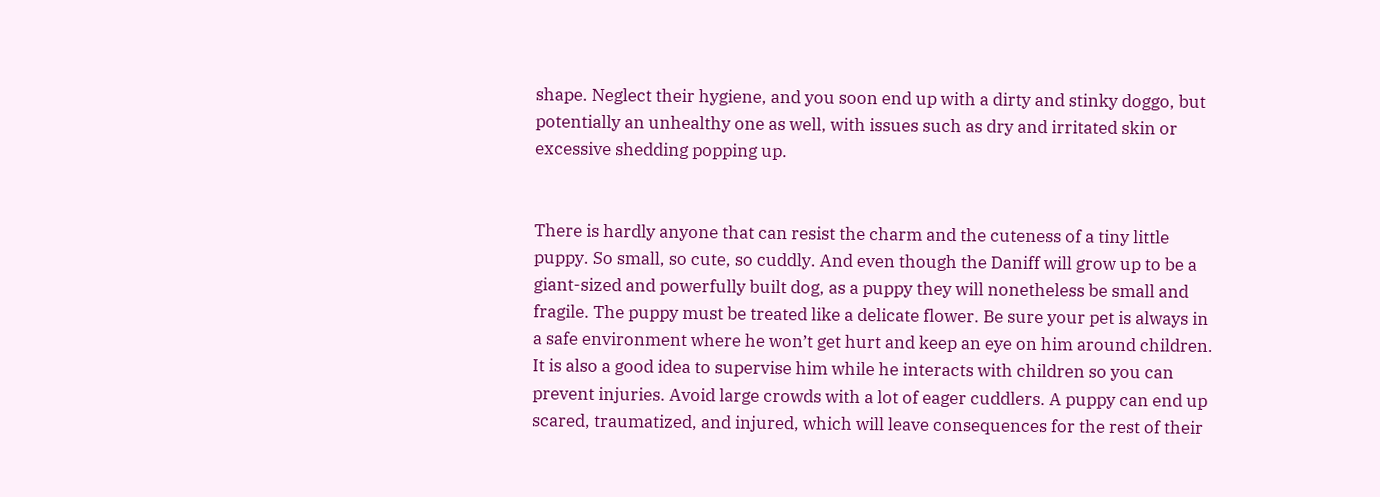shape. Neglect their hygiene, and you soon end up with a dirty and stinky doggo, but potentially an unhealthy one as well, with issues such as dry and irritated skin or excessive shedding popping up.


There is hardly anyone that can resist the charm and the cuteness of a tiny little puppy. So small, so cute, so cuddly. And even though the Daniff will grow up to be a giant-sized and powerfully built dog, as a puppy they will nonetheless be small and fragile. The puppy must be treated like a delicate flower. Be sure your pet is always in a safe environment where he won’t get hurt and keep an eye on him around children. It is also a good idea to supervise him while he interacts with children so you can prevent injuries. Avoid large crowds with a lot of eager cuddlers. A puppy can end up scared, traumatized, and injured, which will leave consequences for the rest of their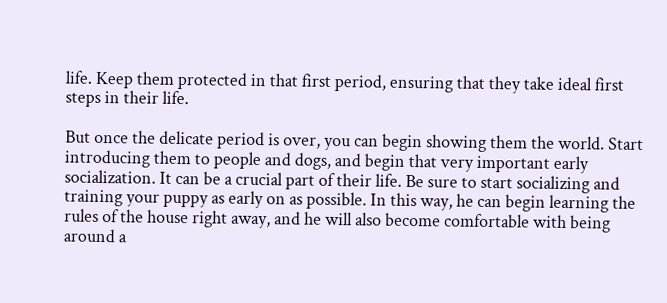life. Keep them protected in that first period, ensuring that they take ideal first steps in their life.

But once the delicate period is over, you can begin showing them the world. Start introducing them to people and dogs, and begin that very important early socialization. It can be a crucial part of their life. Be sure to start socializing and training your puppy as early on as possible. In this way, he can begin learning the rules of the house right away, and he will also become comfortable with being around a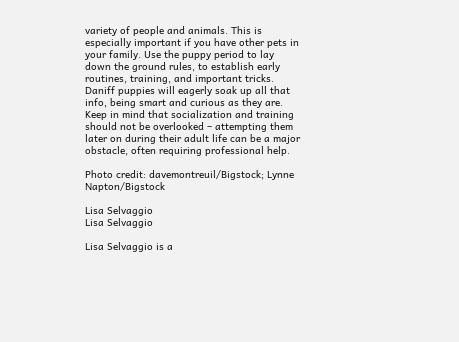variety of people and animals. This is especially important if you have other pets in your family. Use the puppy period to lay down the ground rules, to establish early routines, training, and important tricks. Daniff puppies will eagerly soak up all that info, being smart and curious as they are. Keep in mind that socialization and training should not be overlooked – attempting them later on during their adult life can be a major obstacle, often requiring professional help.

Photo credit: davemontreuil/Bigstock; Lynne Napton/Bigstock

Lisa Selvaggio
Lisa Selvaggio

Lisa Selvaggio is a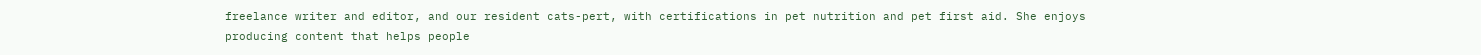freelance writer and editor, and our resident cats-pert, with certifications in pet nutrition and pet first aid. She enjoys producing content that helps people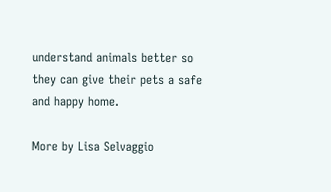understand animals better so they can give their pets a safe and happy home.

More by Lisa Selvaggio